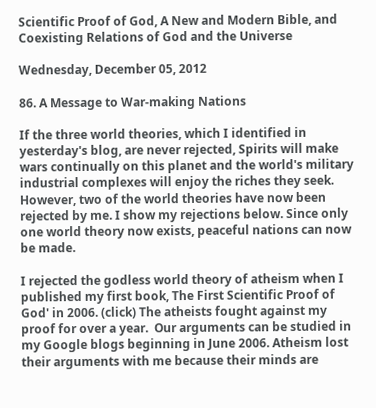Scientific Proof of God, A New and Modern Bible, and Coexisting Relations of God and the Universe

Wednesday, December 05, 2012

86. A Message to War-making Nations

If the three world theories, which I identified in yesterday's blog, are never rejected, Spirits will make wars continually on this planet and the world's military industrial complexes will enjoy the riches they seek.  However, two of the world theories have now been rejected by me. I show my rejections below. Since only one world theory now exists, peaceful nations can now be made.

I rejected the godless world theory of atheism when I published my first book, The First Scientific Proof of God' in 2006. (click) The atheists fought against my proof for over a year.  Our arguments can be studied in my Google blogs beginning in June 2006. Atheism lost their arguments with me because their minds are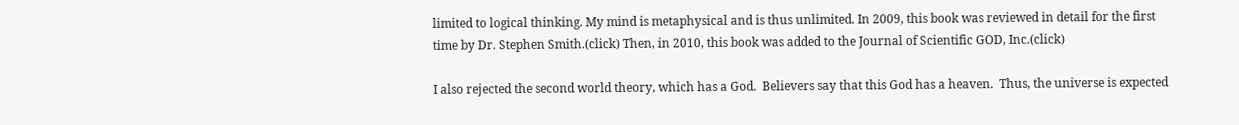limited to logical thinking. My mind is metaphysical and is thus unlimited. In 2009, this book was reviewed in detail for the first time by Dr. Stephen Smith.(click) Then, in 2010, this book was added to the Journal of Scientific GOD, Inc.(click)

I also rejected the second world theory, which has a God.  Believers say that this God has a heaven.  Thus, the universe is expected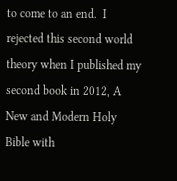to come to an end.  I rejected this second world theory when I published my second book in 2012, A New and Modern Holy Bible with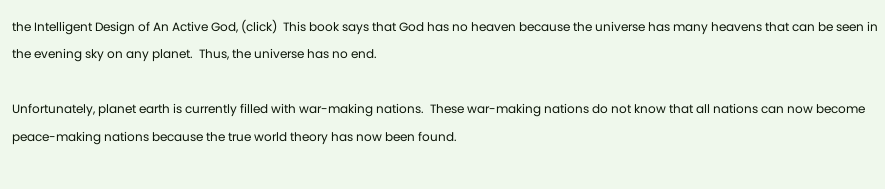the Intelligent Design of An Active God, (click)  This book says that God has no heaven because the universe has many heavens that can be seen in the evening sky on any planet.  Thus, the universe has no end.

Unfortunately, planet earth is currently filled with war-making nations.  These war-making nations do not know that all nations can now become peace-making nations because the true world theory has now been found.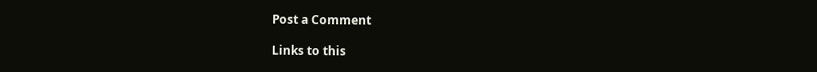Post a Comment

Links to this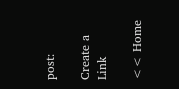post:

Create a Link

<< Home